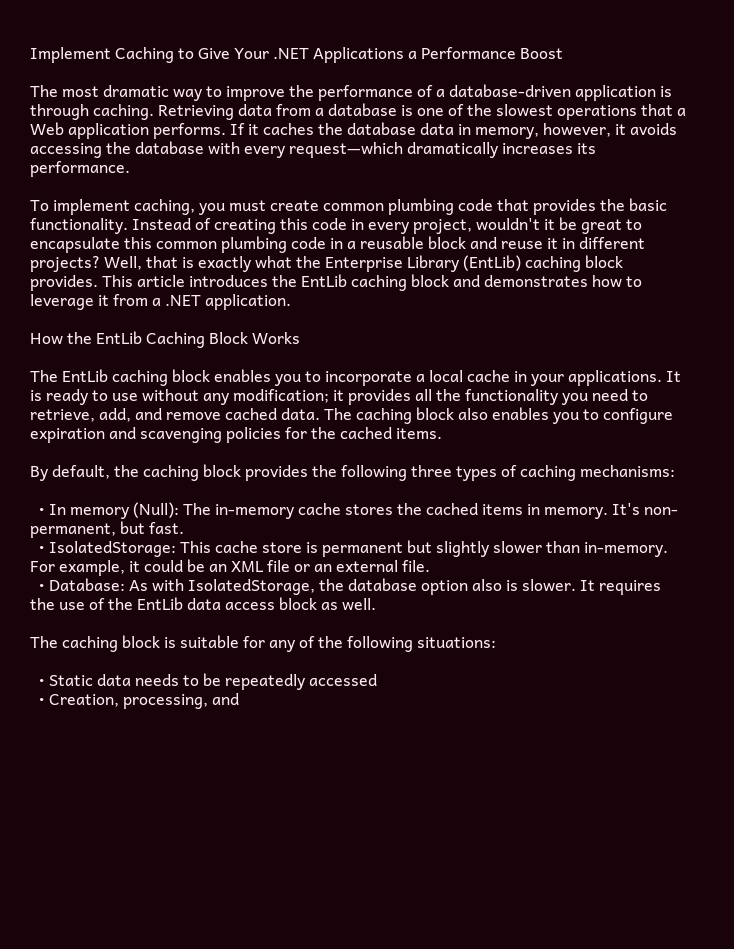Implement Caching to Give Your .NET Applications a Performance Boost

The most dramatic way to improve the performance of a database-driven application is through caching. Retrieving data from a database is one of the slowest operations that a Web application performs. If it caches the database data in memory, however, it avoids accessing the database with every request—which dramatically increases its performance.

To implement caching, you must create common plumbing code that provides the basic functionality. Instead of creating this code in every project, wouldn't it be great to encapsulate this common plumbing code in a reusable block and reuse it in different projects? Well, that is exactly what the Enterprise Library (EntLib) caching block provides. This article introduces the EntLib caching block and demonstrates how to leverage it from a .NET application.

How the EntLib Caching Block Works

The EntLib caching block enables you to incorporate a local cache in your applications. It is ready to use without any modification; it provides all the functionality you need to retrieve, add, and remove cached data. The caching block also enables you to configure expiration and scavenging policies for the cached items.

By default, the caching block provides the following three types of caching mechanisms:

  • In memory (Null): The in-memory cache stores the cached items in memory. It's non-permanent, but fast.
  • IsolatedStorage: This cache store is permanent but slightly slower than in-memory. For example, it could be an XML file or an external file.
  • Database: As with IsolatedStorage, the database option also is slower. It requires the use of the EntLib data access block as well.

The caching block is suitable for any of the following situations:

  • Static data needs to be repeatedly accessed
  • Creation, processing, and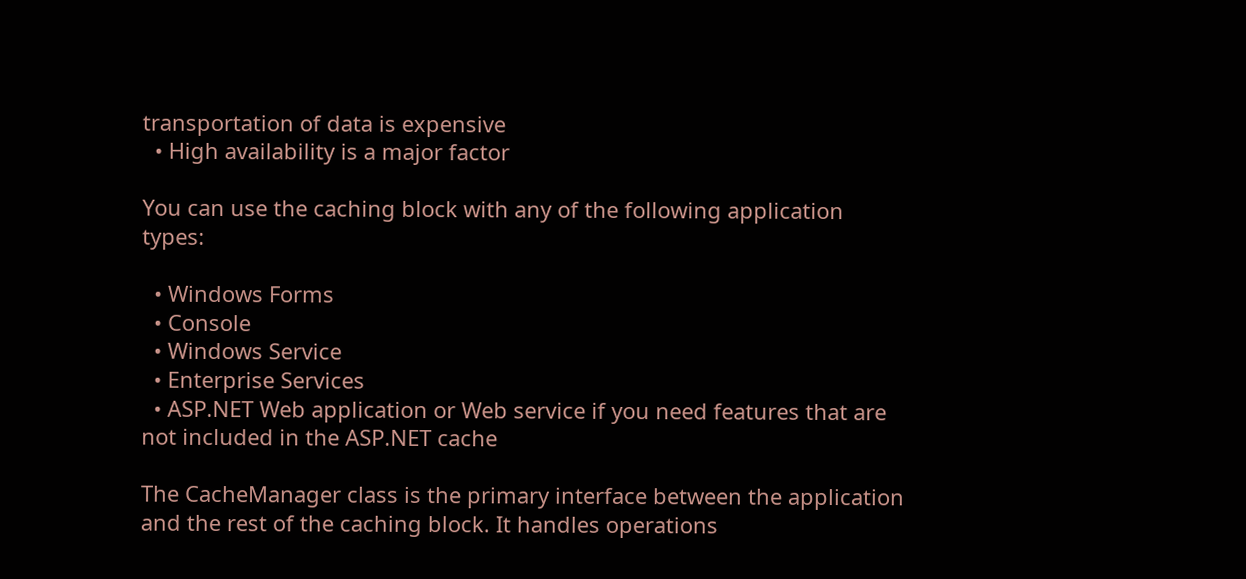transportation of data is expensive
  • High availability is a major factor

You can use the caching block with any of the following application types:

  • Windows Forms
  • Console
  • Windows Service
  • Enterprise Services
  • ASP.NET Web application or Web service if you need features that are not included in the ASP.NET cache

The CacheManager class is the primary interface between the application and the rest of the caching block. It handles operations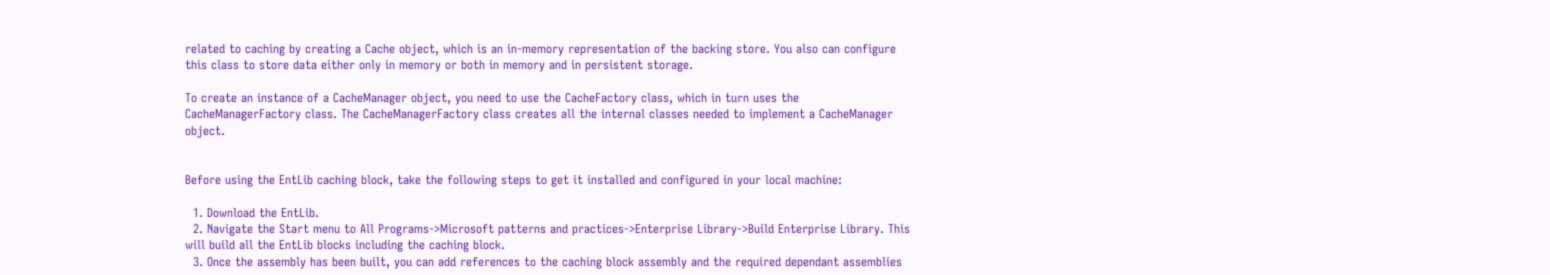related to caching by creating a Cache object, which is an in-memory representation of the backing store. You also can configure this class to store data either only in memory or both in memory and in persistent storage.

To create an instance of a CacheManager object, you need to use the CacheFactory class, which in turn uses the CacheManagerFactory class. The CacheManagerFactory class creates all the internal classes needed to implement a CacheManager object.


Before using the EntLib caching block, take the following steps to get it installed and configured in your local machine:

  1. Download the EntLib.
  2. Navigate the Start menu to All Programs->Microsoft patterns and practices->Enterprise Library->Build Enterprise Library. This will build all the EntLib blocks including the caching block.
  3. Once the assembly has been built, you can add references to the caching block assembly and the required dependant assemblies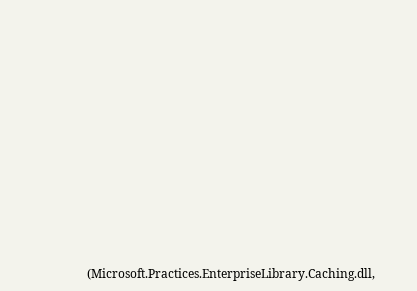(Microsoft.Practices.EnterpriseLibrary.Caching.dll,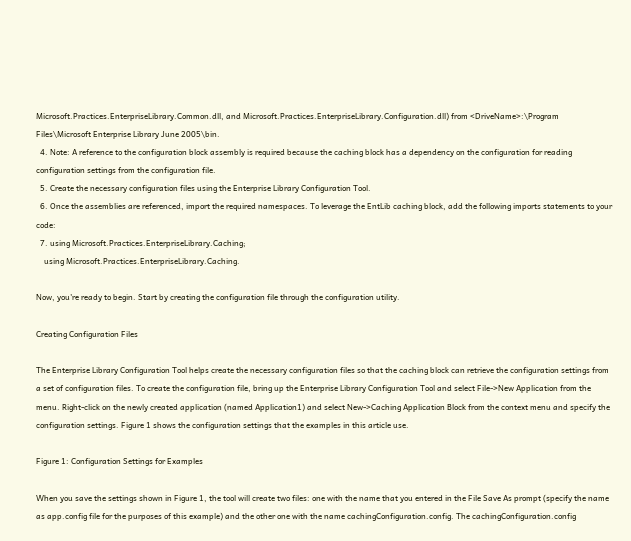Microsoft.Practices.EnterpriseLibrary.Common.dll, and Microsoft.Practices.EnterpriseLibrary.Configuration.dll) from <DriveName>:\Program Files\Microsoft Enterprise Library June 2005\bin.
  4. Note: A reference to the configuration block assembly is required because the caching block has a dependency on the configuration for reading configuration settings from the configuration file.
  5. Create the necessary configuration files using the Enterprise Library Configuration Tool.
  6. Once the assemblies are referenced, import the required namespaces. To leverage the EntLib caching block, add the following imports statements to your code:
  7. using Microsoft.Practices.EnterpriseLibrary.Caching;
    using Microsoft.Practices.EnterpriseLibrary.Caching.

Now, you're ready to begin. Start by creating the configuration file through the configuration utility.

Creating Configuration Files

The Enterprise Library Configuration Tool helps create the necessary configuration files so that the caching block can retrieve the configuration settings from a set of configuration files. To create the configuration file, bring up the Enterprise Library Configuration Tool and select File->New Application from the menu. Right-click on the newly created application (named Application1) and select New->Caching Application Block from the context menu and specify the configuration settings. Figure 1 shows the configuration settings that the examples in this article use.

Figure 1: Configuration Settings for Examples

When you save the settings shown in Figure 1, the tool will create two files: one with the name that you entered in the File Save As prompt (specify the name as app.config file for the purposes of this example) and the other one with the name cachingConfiguration.config. The cachingConfiguration.config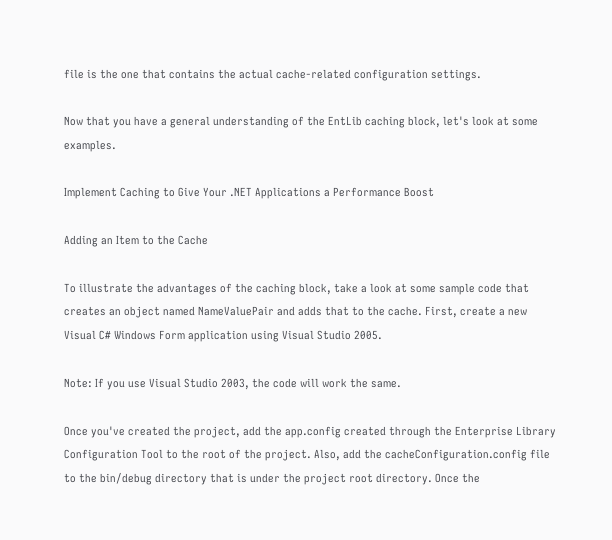file is the one that contains the actual cache-related configuration settings.

Now that you have a general understanding of the EntLib caching block, let's look at some examples.

Implement Caching to Give Your .NET Applications a Performance Boost

Adding an Item to the Cache

To illustrate the advantages of the caching block, take a look at some sample code that creates an object named NameValuePair and adds that to the cache. First, create a new Visual C# Windows Form application using Visual Studio 2005.

Note: If you use Visual Studio 2003, the code will work the same.

Once you've created the project, add the app.config created through the Enterprise Library Configuration Tool to the root of the project. Also, add the cacheConfiguration.config file to the bin/debug directory that is under the project root directory. Once the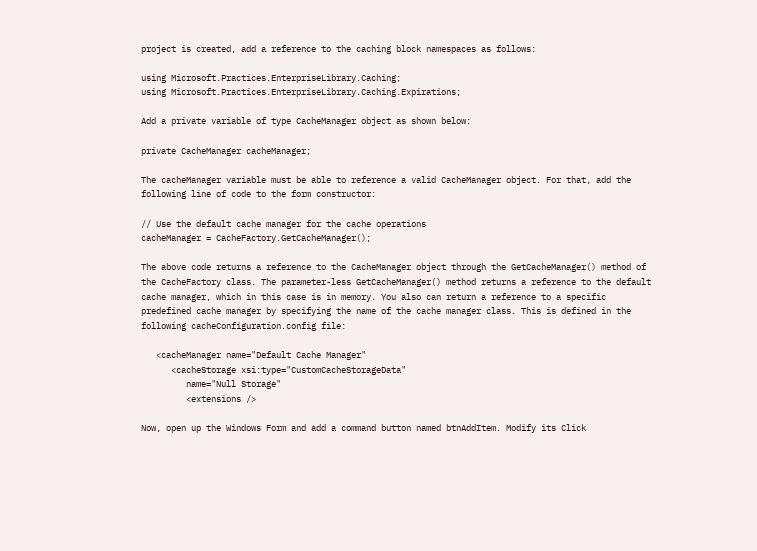project is created, add a reference to the caching block namespaces as follows:

using Microsoft.Practices.EnterpriseLibrary.Caching;
using Microsoft.Practices.EnterpriseLibrary.Caching.Expirations;

Add a private variable of type CacheManager object as shown below:

private CacheManager cacheManager;

The cacheManager variable must be able to reference a valid CacheManager object. For that, add the following line of code to the form constructor:

// Use the default cache manager for the cache operations
cacheManager = CacheFactory.GetCacheManager();

The above code returns a reference to the CacheManager object through the GetCacheManager() method of the CacheFactory class. The parameter-less GetCacheManager() method returns a reference to the default cache manager, which in this case is in memory. You also can return a reference to a specific predefined cache manager by specifying the name of the cache manager class. This is defined in the following cacheConfiguration.config file:

   <cacheManager name="Default Cache Manager"
      <cacheStorage xsi:type="CustomCacheStorageData"
         name="Null Storage"
         <extensions />

Now, open up the Windows Form and add a command button named btnAddItem. Modify its Click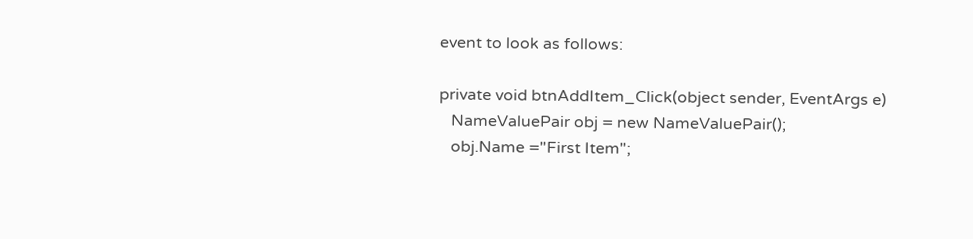event to look as follows:

private void btnAddItem_Click(object sender, EventArgs e)
   NameValuePair obj = new NameValuePair();
   obj.Name ="First Item";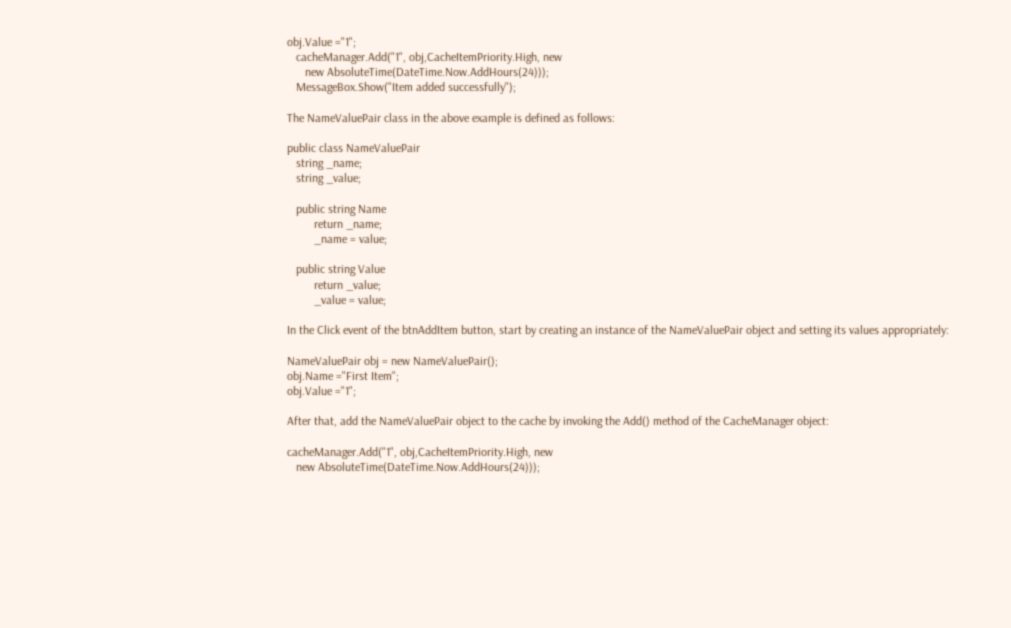obj.Value ="1";
   cacheManager.Add("1", obj,CacheItemPriority.High, new
      new AbsoluteTime(DateTime.Now.AddHours(24)));
   MessageBox.Show("Item added successfully");

The NameValuePair class in the above example is defined as follows:

public class NameValuePair
   string _name;
   string _value;

   public string Name
         return _name;
         _name = value;

   public string Value
         return _value;
         _value = value;

In the Click event of the btnAddItem button, start by creating an instance of the NameValuePair object and setting its values appropriately:

NameValuePair obj = new NameValuePair();
obj.Name ="First Item";
obj.Value ="1";

After that, add the NameValuePair object to the cache by invoking the Add() method of the CacheManager object:

cacheManager.Add("1", obj,CacheItemPriority.High, new
   new AbsoluteTime(DateTime.Now.AddHours(24)));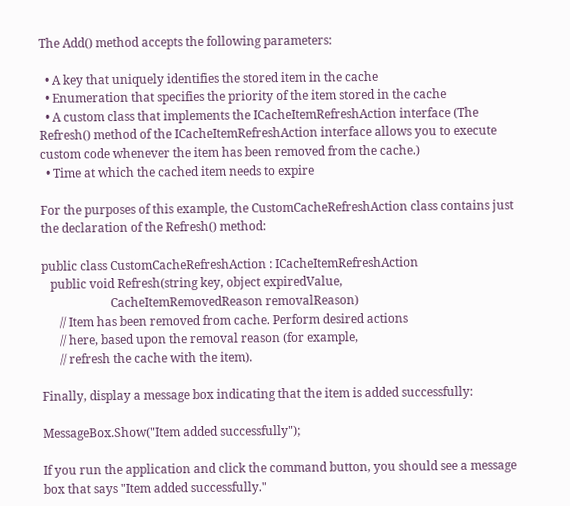The Add() method accepts the following parameters:

  • A key that uniquely identifies the stored item in the cache
  • Enumeration that specifies the priority of the item stored in the cache
  • A custom class that implements the ICacheItemRefreshAction interface (The Refresh() method of the ICacheItemRefreshAction interface allows you to execute custom code whenever the item has been removed from the cache.)
  • Time at which the cached item needs to expire

For the purposes of this example, the CustomCacheRefreshAction class contains just the declaration of the Refresh() method:

public class CustomCacheRefreshAction : ICacheItemRefreshAction
   public void Refresh(string key, object expiredValue,
                       CacheItemRemovedReason removalReason)
      // Item has been removed from cache. Perform desired actions
      // here, based upon the removal reason (for example,
      // refresh the cache with the item).

Finally, display a message box indicating that the item is added successfully:

MessageBox.Show("Item added successfully");

If you run the application and click the command button, you should see a message box that says "Item added successfully."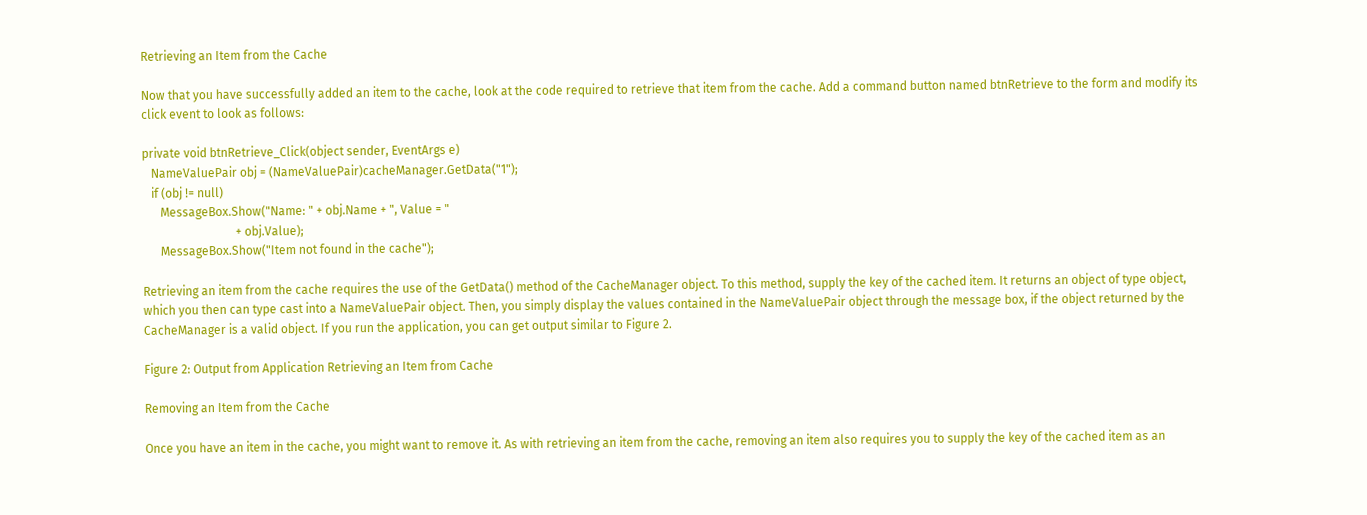Retrieving an Item from the Cache

Now that you have successfully added an item to the cache, look at the code required to retrieve that item from the cache. Add a command button named btnRetrieve to the form and modify its click event to look as follows:

private void btnRetrieve_Click(object sender, EventArgs e)
   NameValuePair obj = (NameValuePair)cacheManager.GetData("1");
   if (obj != null)
      MessageBox.Show("Name: " + obj.Name + ", Value = "
                               + obj.Value);
      MessageBox.Show("Item not found in the cache");

Retrieving an item from the cache requires the use of the GetData() method of the CacheManager object. To this method, supply the key of the cached item. It returns an object of type object, which you then can type cast into a NameValuePair object. Then, you simply display the values contained in the NameValuePair object through the message box, if the object returned by the CacheManager is a valid object. If you run the application, you can get output similar to Figure 2.

Figure 2: Output from Application Retrieving an Item from Cache

Removing an Item from the Cache

Once you have an item in the cache, you might want to remove it. As with retrieving an item from the cache, removing an item also requires you to supply the key of the cached item as an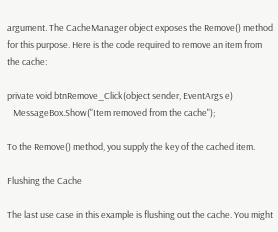argument. The CacheManager object exposes the Remove() method for this purpose. Here is the code required to remove an item from the cache:

private void btnRemove_Click(object sender, EventArgs e)
   MessageBox.Show("Item removed from the cache");

To the Remove() method, you supply the key of the cached item.

Flushing the Cache

The last use case in this example is flushing out the cache. You might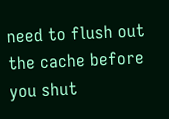need to flush out the cache before you shut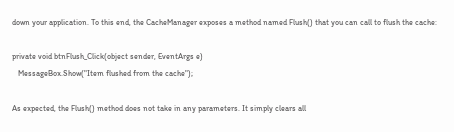down your application. To this end, the CacheManager exposes a method named Flush() that you can call to flush the cache:

private void btnFlush_Click(object sender, EventArgs e)
   MessageBox.Show("Item flushed from the cache");

As expected, the Flush() method does not take in any parameters. It simply clears all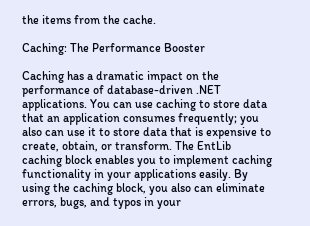the items from the cache.

Caching: The Performance Booster

Caching has a dramatic impact on the performance of database-driven .NET applications. You can use caching to store data that an application consumes frequently; you also can use it to store data that is expensive to create, obtain, or transform. The EntLib caching block enables you to implement caching functionality in your applications easily. By using the caching block, you also can eliminate errors, bugs, and typos in your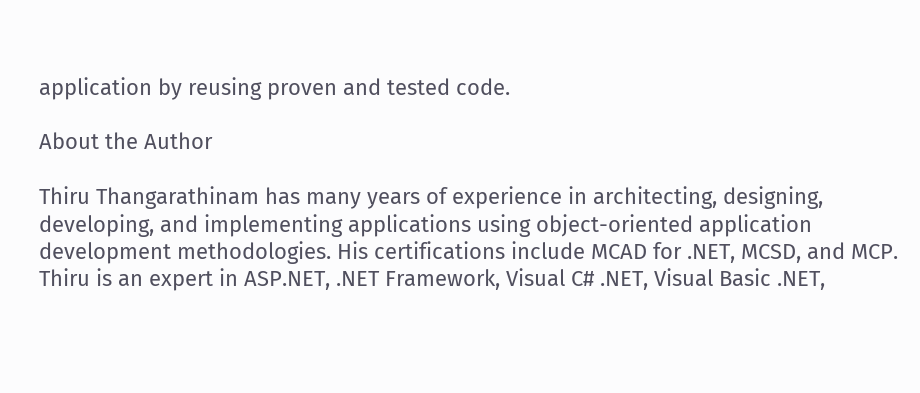application by reusing proven and tested code.

About the Author

Thiru Thangarathinam has many years of experience in architecting, designing, developing, and implementing applications using object-oriented application development methodologies. His certifications include MCAD for .NET, MCSD, and MCP. Thiru is an expert in ASP.NET, .NET Framework, Visual C# .NET, Visual Basic .NET,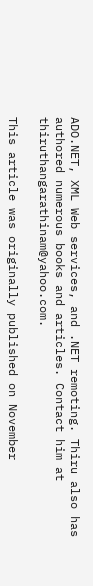ADO.NET, XML Web services, and .NET remoting. Thiru also has authored numerous books and articles. Contact him at thiruthangarathinam@yahoo.com.

This article was originally published on November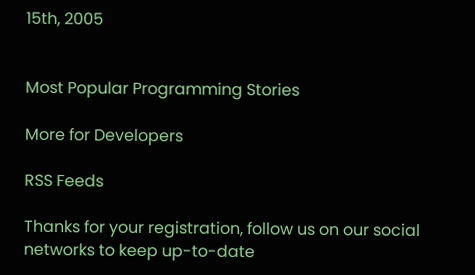15th, 2005


Most Popular Programming Stories

More for Developers

RSS Feeds

Thanks for your registration, follow us on our social networks to keep up-to-date